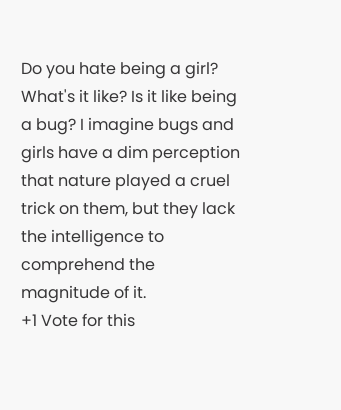Do you hate being a girl? What's it like? Is it like being a bug? I imagine bugs and girls have a dim perception that nature played a cruel trick on them, but they lack the intelligence to comprehend the magnitude of it.
+1 Vote for this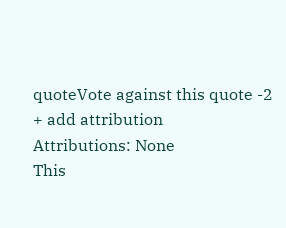quoteVote against this quote -2
+ add attribution
Attributions: None
This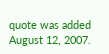quote was added August 12, 2007.